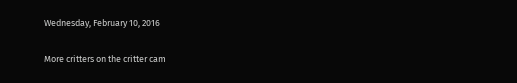Wednesday, February 10, 2016

More critters on the critter cam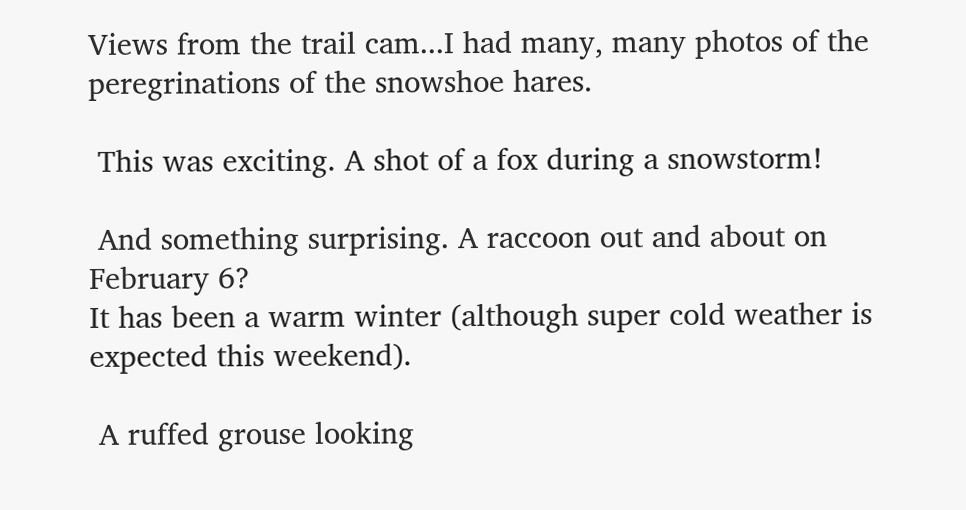Views from the trail cam...I had many, many photos of the peregrinations of the snowshoe hares.

 This was exciting. A shot of a fox during a snowstorm!

 And something surprising. A raccoon out and about on February 6?
It has been a warm winter (although super cold weather is expected this weekend).

 A ruffed grouse looking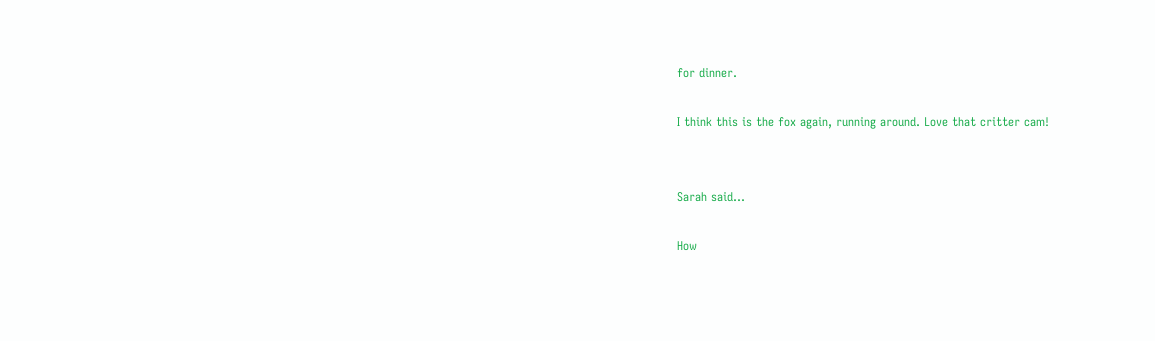for dinner.

I think this is the fox again, running around. Love that critter cam!


Sarah said...

How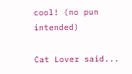cool! (no pun intended)

Cat Lover said...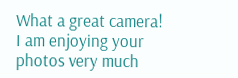What a great camera! I am enjoying your photos very much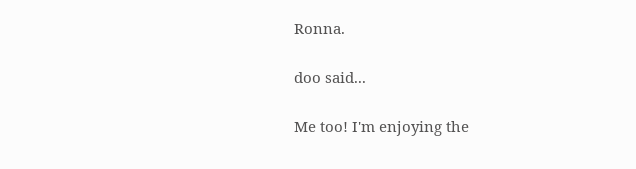Ronna.

doo said...

Me too! I'm enjoying the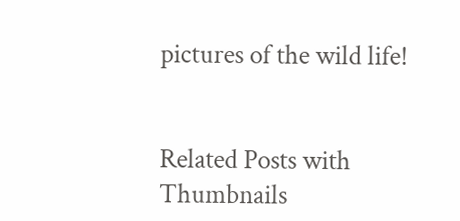pictures of the wild life!


Related Posts with Thumbnails